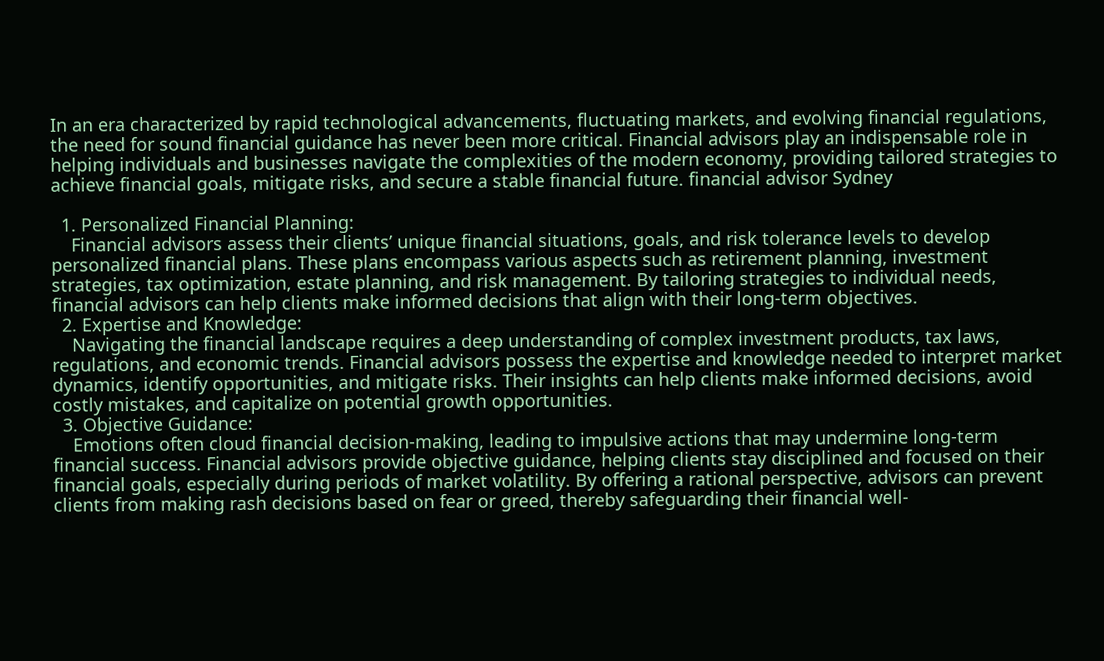In an era characterized by rapid technological advancements, fluctuating markets, and evolving financial regulations, the need for sound financial guidance has never been more critical. Financial advisors play an indispensable role in helping individuals and businesses navigate the complexities of the modern economy, providing tailored strategies to achieve financial goals, mitigate risks, and secure a stable financial future. financial advisor Sydney

  1. Personalized Financial Planning:
    Financial advisors assess their clients’ unique financial situations, goals, and risk tolerance levels to develop personalized financial plans. These plans encompass various aspects such as retirement planning, investment strategies, tax optimization, estate planning, and risk management. By tailoring strategies to individual needs, financial advisors can help clients make informed decisions that align with their long-term objectives.
  2. Expertise and Knowledge:
    Navigating the financial landscape requires a deep understanding of complex investment products, tax laws, regulations, and economic trends. Financial advisors possess the expertise and knowledge needed to interpret market dynamics, identify opportunities, and mitigate risks. Their insights can help clients make informed decisions, avoid costly mistakes, and capitalize on potential growth opportunities.
  3. Objective Guidance:
    Emotions often cloud financial decision-making, leading to impulsive actions that may undermine long-term financial success. Financial advisors provide objective guidance, helping clients stay disciplined and focused on their financial goals, especially during periods of market volatility. By offering a rational perspective, advisors can prevent clients from making rash decisions based on fear or greed, thereby safeguarding their financial well-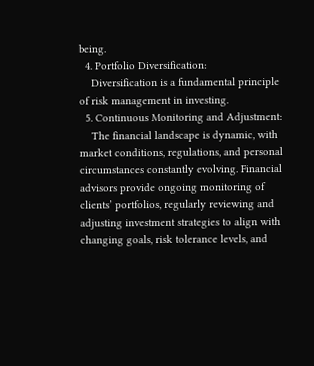being.
  4. Portfolio Diversification:
    Diversification is a fundamental principle of risk management in investing.
  5. Continuous Monitoring and Adjustment:
    The financial landscape is dynamic, with market conditions, regulations, and personal circumstances constantly evolving. Financial advisors provide ongoing monitoring of clients’ portfolios, regularly reviewing and adjusting investment strategies to align with changing goals, risk tolerance levels, and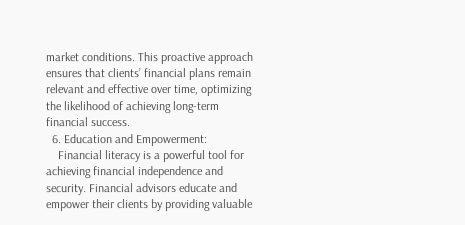market conditions. This proactive approach ensures that clients’ financial plans remain relevant and effective over time, optimizing the likelihood of achieving long-term financial success.
  6. Education and Empowerment:
    Financial literacy is a powerful tool for achieving financial independence and security. Financial advisors educate and empower their clients by providing valuable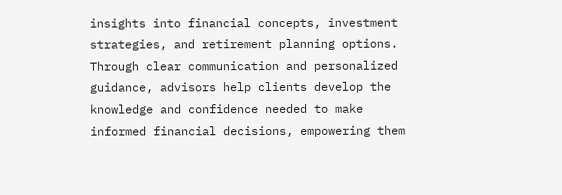insights into financial concepts, investment strategies, and retirement planning options. Through clear communication and personalized guidance, advisors help clients develop the knowledge and confidence needed to make informed financial decisions, empowering them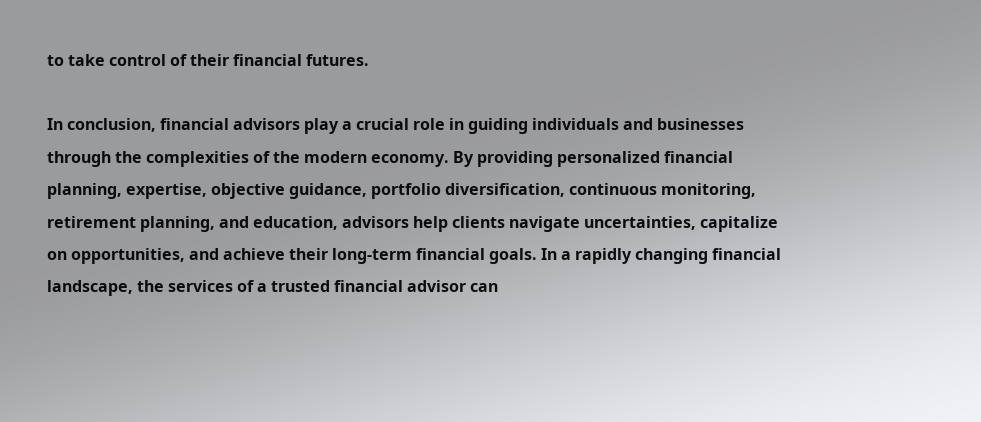to take control of their financial futures.

In conclusion, financial advisors play a crucial role in guiding individuals and businesses through the complexities of the modern economy. By providing personalized financial planning, expertise, objective guidance, portfolio diversification, continuous monitoring, retirement planning, and education, advisors help clients navigate uncertainties, capitalize on opportunities, and achieve their long-term financial goals. In a rapidly changing financial landscape, the services of a trusted financial advisor can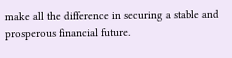make all the difference in securing a stable and prosperous financial future.